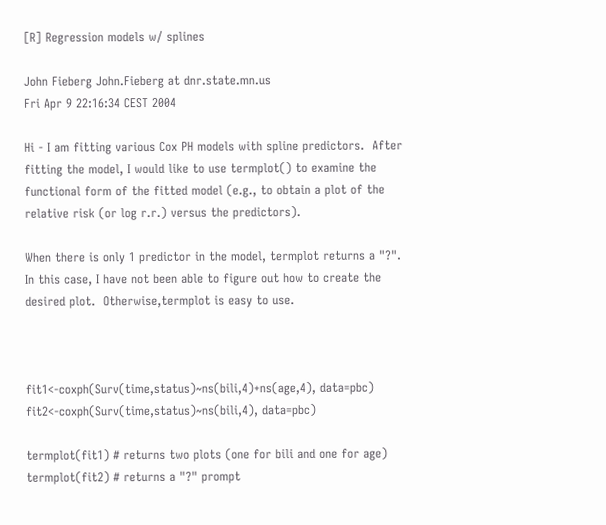[R] Regression models w/ splines

John Fieberg John.Fieberg at dnr.state.mn.us
Fri Apr 9 22:16:34 CEST 2004

Hi - I am fitting various Cox PH models with spline predictors.  After
fitting the model, I would like to use termplot() to examine the
functional form of the fitted model (e.g., to obtain a plot of the
relative risk (or log r.r.) versus the predictors).

When there is only 1 predictor in the model, termplot returns a "?".
In this case, I have not been able to figure out how to create the
desired plot.  Otherwise,termplot is easy to use.



fit1<-coxph(Surv(time,status)~ns(bili,4)+ns(age,4), data=pbc)
fit2<-coxph(Surv(time,status)~ns(bili,4), data=pbc)

termplot(fit1) # returns two plots (one for bili and one for age)
termplot(fit2) # returns a "?" prompt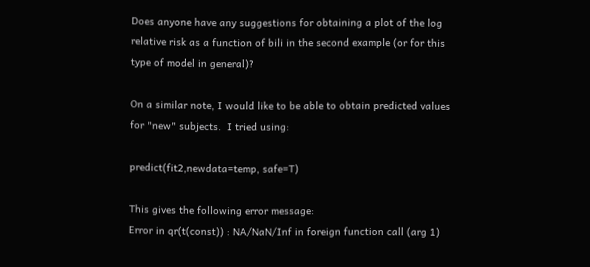Does anyone have any suggestions for obtaining a plot of the log
relative risk as a function of bili in the second example (or for this
type of model in general)?

On a similar note, I would like to be able to obtain predicted values
for "new" subjects.  I tried using:

predict(fit2,newdata=temp, safe=T)

This gives the following error message:
Error in qr(t(const)) : NA/NaN/Inf in foreign function call (arg 1)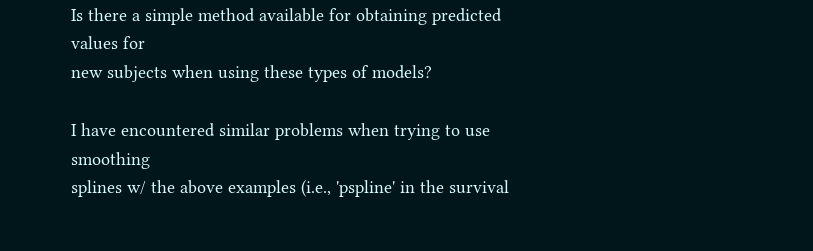Is there a simple method available for obtaining predicted values for
new subjects when using these types of models?

I have encountered similar problems when trying to use smoothing
splines w/ the above examples (i.e., 'pspline' in the survival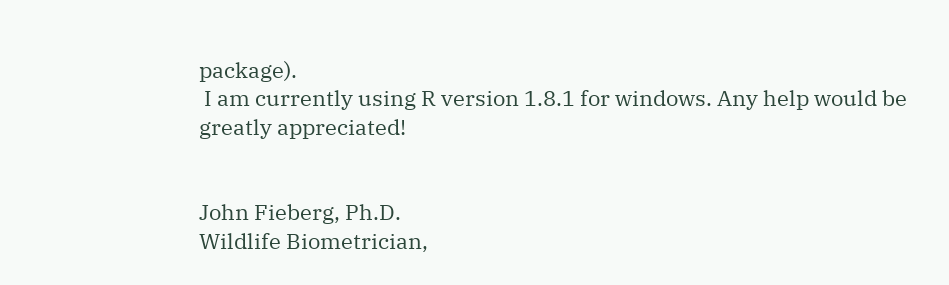package).
 I am currently using R version 1.8.1 for windows. Any help would be
greatly appreciated!


John Fieberg, Ph.D.
Wildlife Biometrician,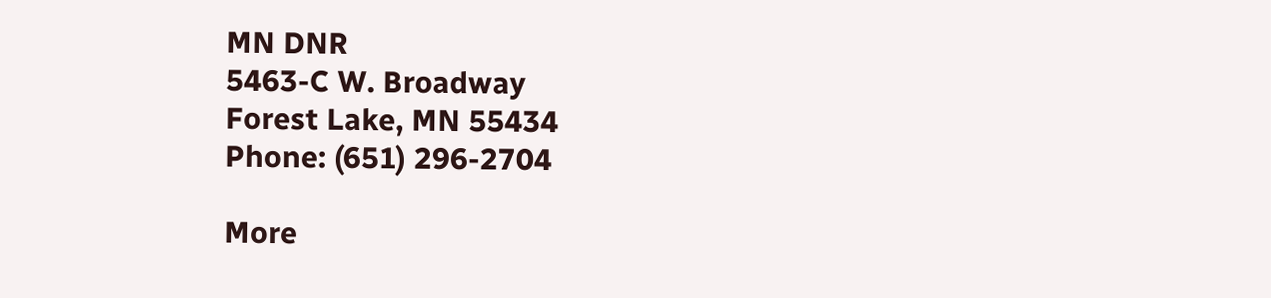MN DNR
5463-C W. Broadway
Forest Lake, MN 55434
Phone: (651) 296-2704

More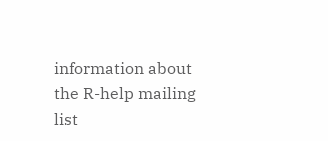information about the R-help mailing list